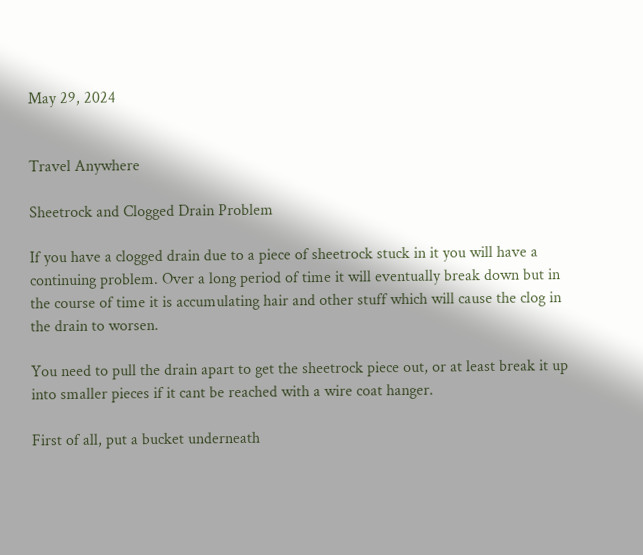May 29, 2024


Travel Anywhere

Sheetrock and Clogged Drain Problem

If you have a clogged drain due to a piece of sheetrock stuck in it you will have a continuing problem. Over a long period of time it will eventually break down but in the course of time it is accumulating hair and other stuff which will cause the clog in the drain to worsen.

You need to pull the drain apart to get the sheetrock piece out, or at least break it up into smaller pieces if it cant be reached with a wire coat hanger.

First of all, put a bucket underneath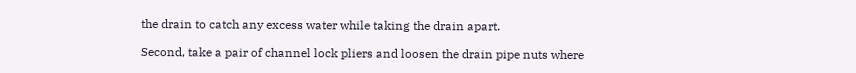the drain to catch any excess water while taking the drain apart.

Second, take a pair of channel lock pliers and loosen the drain pipe nuts where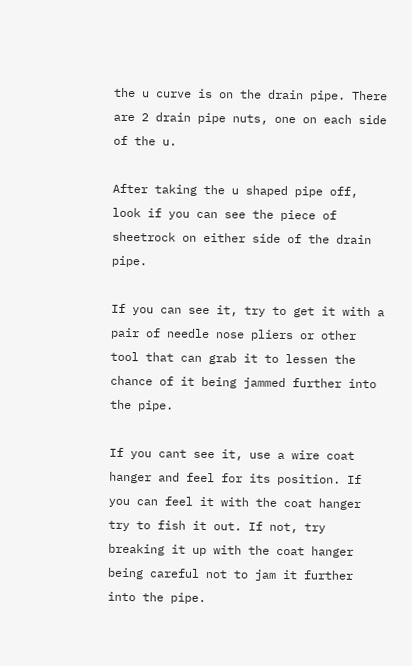the u curve is on the drain pipe. There are 2 drain pipe nuts, one on each side of the u.

After taking the u shaped pipe off, look if you can see the piece of sheetrock on either side of the drain pipe.

If you can see it, try to get it with a pair of needle nose pliers or other tool that can grab it to lessen the chance of it being jammed further into the pipe.

If you cant see it, use a wire coat hanger and feel for its position. If you can feel it with the coat hanger try to fish it out. If not, try breaking it up with the coat hanger being careful not to jam it further into the pipe.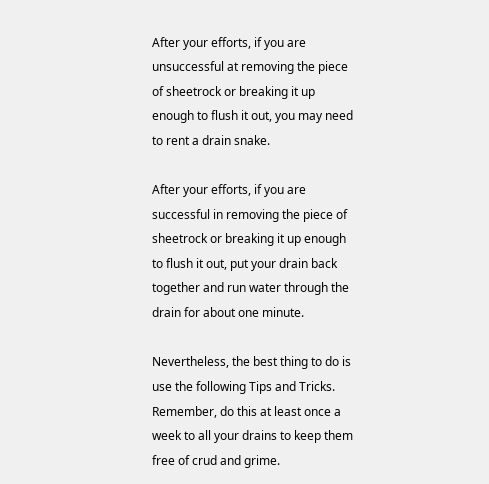After your efforts, if you are unsuccessful at removing the piece of sheetrock or breaking it up enough to flush it out, you may need to rent a drain snake.

After your efforts, if you are successful in removing the piece of sheetrock or breaking it up enough to flush it out, put your drain back together and run water through the drain for about one minute.

Nevertheless, the best thing to do is use the following Tips and Tricks. Remember, do this at least once a week to all your drains to keep them free of crud and grime.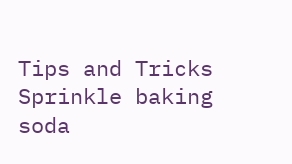Tips and Tricks
Sprinkle baking soda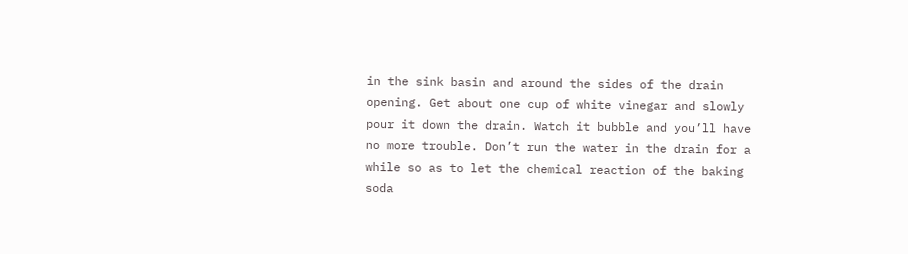in the sink basin and around the sides of the drain opening. Get about one cup of white vinegar and slowly pour it down the drain. Watch it bubble and you’ll have no more trouble. Don’t run the water in the drain for a while so as to let the chemical reaction of the baking soda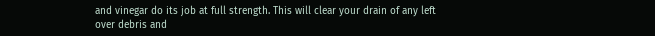and vinegar do its job at full strength. This will clear your drain of any left over debris and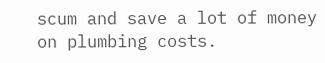scum and save a lot of money on plumbing costs.